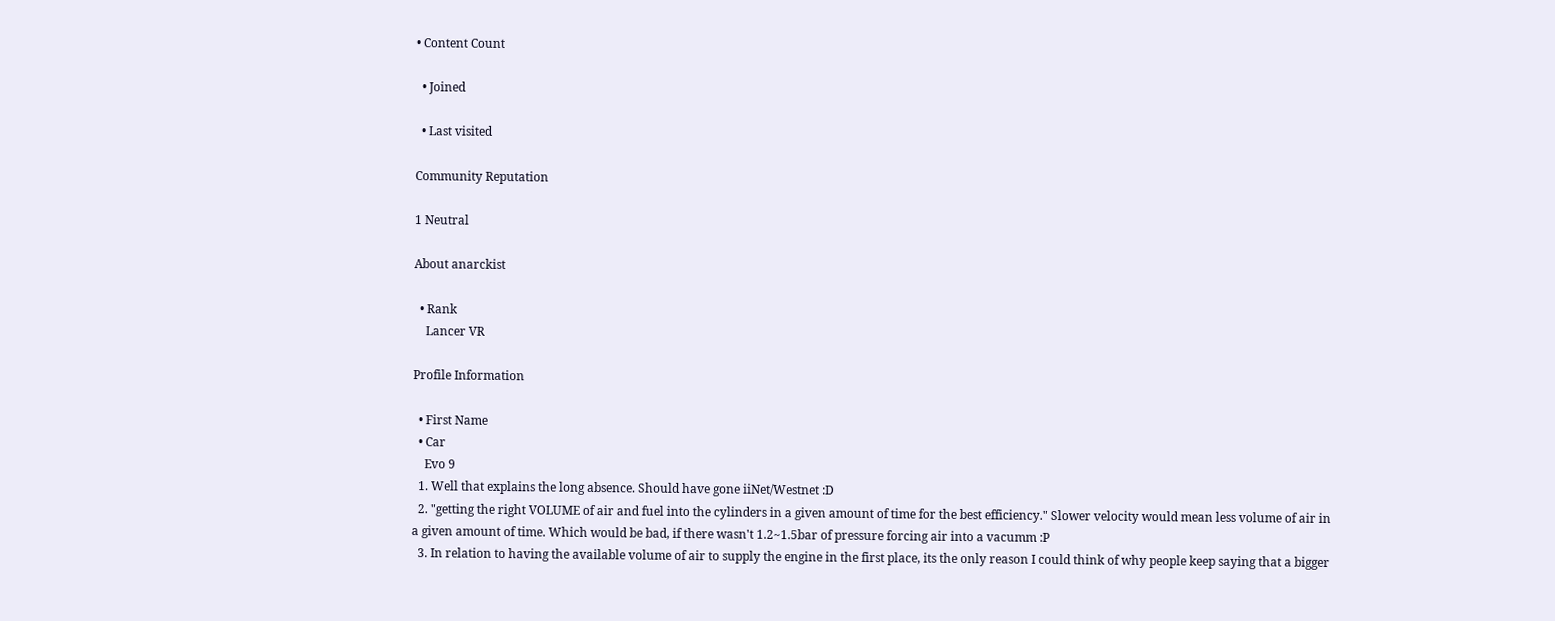• Content Count

  • Joined

  • Last visited

Community Reputation

1 Neutral

About anarckist

  • Rank
    Lancer VR

Profile Information

  • First Name
  • Car
    Evo 9
  1. Well that explains the long absence. Should have gone iiNet/Westnet :D
  2. "getting the right VOLUME of air and fuel into the cylinders in a given amount of time for the best efficiency." Slower velocity would mean less volume of air in a given amount of time. Which would be bad, if there wasn't 1.2~1.5bar of pressure forcing air into a vacumm :P
  3. In relation to having the available volume of air to supply the engine in the first place, its the only reason I could think of why people keep saying that a bigger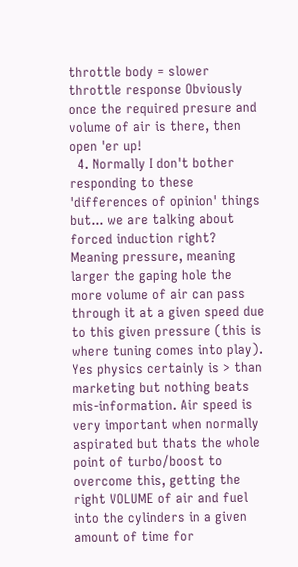throttle body = slower throttle response Obviously once the required presure and volume of air is there, then open 'er up!
  4. Normally I don't bother responding to these 'differences of opinion' things but... we are talking about forced induction right? Meaning pressure, meaning larger the gaping hole the more volume of air can pass through it at a given speed due to this given pressure (this is where tuning comes into play). Yes physics certainly is > than marketing but nothing beats mis-information. Air speed is very important when normally aspirated but thats the whole point of turbo/boost to overcome this, getting the right VOLUME of air and fuel into the cylinders in a given amount of time for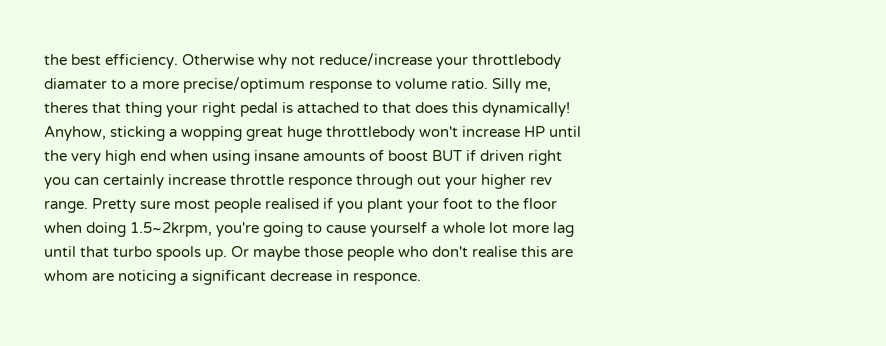the best efficiency. Otherwise why not reduce/increase your throttlebody diamater to a more precise/optimum response to volume ratio. Silly me, theres that thing your right pedal is attached to that does this dynamically! Anyhow, sticking a wopping great huge throttlebody won't increase HP until the very high end when using insane amounts of boost BUT if driven right you can certainly increase throttle responce through out your higher rev range. Pretty sure most people realised if you plant your foot to the floor when doing 1.5~2krpm, you're going to cause yourself a whole lot more lag until that turbo spools up. Or maybe those people who don't realise this are whom are noticing a significant decrease in responce.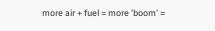more air + fuel = more 'boom' =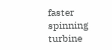faster spinning turbine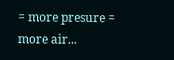= more presure = more air...